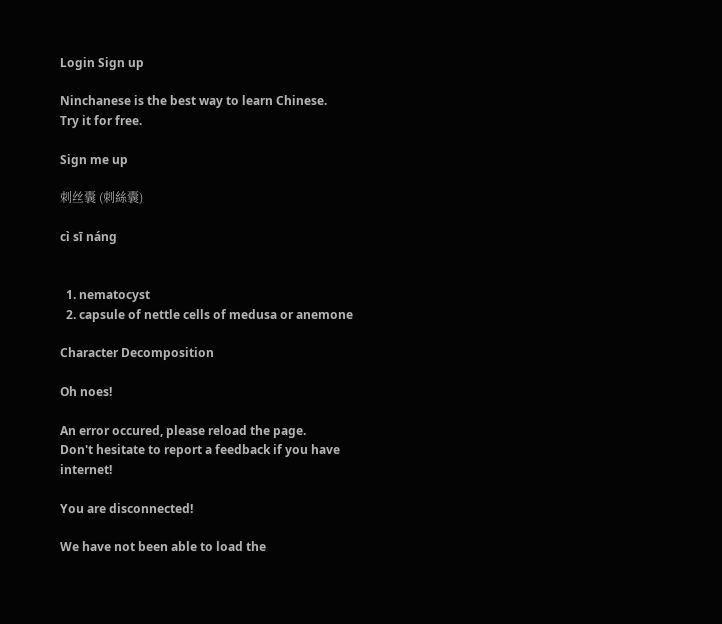Login Sign up

Ninchanese is the best way to learn Chinese.
Try it for free.

Sign me up

刺丝囊 (刺絲囊)

cì sī náng


  1. nematocyst
  2. capsule of nettle cells of medusa or anemone

Character Decomposition

Oh noes!

An error occured, please reload the page.
Don't hesitate to report a feedback if you have internet!

You are disconnected!

We have not been able to load the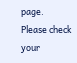page.
Please check your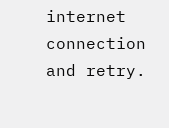internet connection and retry.